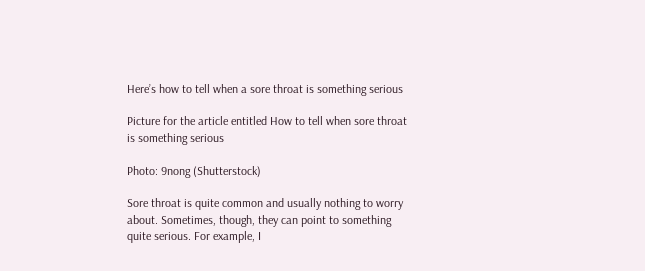Here’s how to tell when a sore throat is something serious

Picture for the article entitled How to tell when sore throat is something serious

Photo: 9nong (Shutterstock)

Sore throat is quite common and usually nothing to worry about. Sometimes, though, they can point to something quite serious. For example, I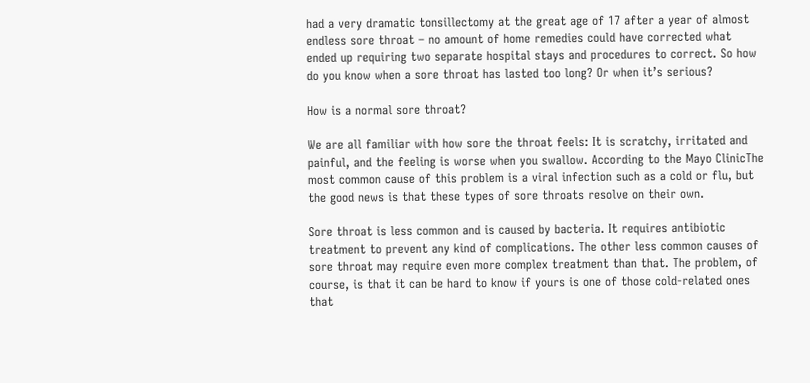had a very dramatic tonsillectomy at the great age of 17 after a year of almost endless sore throat – no amount of home remedies could have corrected what ended up requiring two separate hospital stays and procedures to correct. So how do you know when a sore throat has lasted too long? Or when it’s serious?

How is a normal sore throat?

We are all familiar with how sore the throat feels: It is scratchy, irritated and painful, and the feeling is worse when you swallow. According to the Mayo ClinicThe most common cause of this problem is a viral infection such as a cold or flu, but the good news is that these types of sore throats resolve on their own.

Sore throat is less common and is caused by bacteria. It requires antibiotic treatment to prevent any kind of complications. The other less common causes of sore throat may require even more complex treatment than that. The problem, of course, is that it can be hard to know if yours is one of those cold-related ones that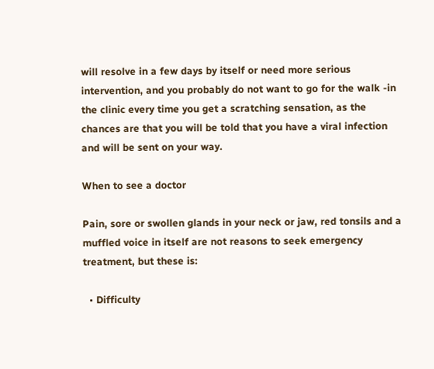will resolve in a few days by itself or need more serious intervention, and you probably do not want to go for the walk -in the clinic every time you get a scratching sensation, as the chances are that you will be told that you have a viral infection and will be sent on your way.

When to see a doctor

Pain, sore or swollen glands in your neck or jaw, red tonsils and a muffled voice in itself are not reasons to seek emergency treatment, but these is:

  • Difficulty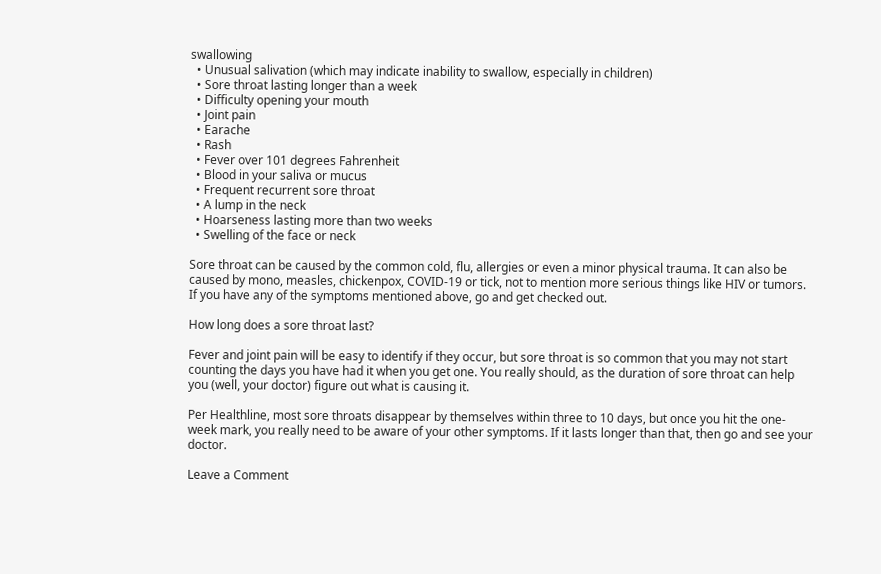swallowing
  • Unusual salivation (which may indicate inability to swallow, especially in children)
  • Sore throat lasting longer than a week
  • Difficulty opening your mouth
  • Joint pain
  • Earache
  • Rash
  • Fever over 101 degrees Fahrenheit
  • Blood in your saliva or mucus
  • Frequent recurrent sore throat
  • A lump in the neck
  • Hoarseness lasting more than two weeks
  • Swelling of the face or neck

Sore throat can be caused by the common cold, flu, allergies or even a minor physical trauma. It can also be caused by mono, measles, chickenpox, COVID-19 or tick, not to mention more serious things like HIV or tumors. If you have any of the symptoms mentioned above, go and get checked out.

How long does a sore throat last?

Fever and joint pain will be easy to identify if they occur, but sore throat is so common that you may not start counting the days you have had it when you get one. You really should, as the duration of sore throat can help you (well, your doctor) figure out what is causing it.

Per Healthline, most sore throats disappear by themselves within three to 10 days, but once you hit the one-week mark, you really need to be aware of your other symptoms. If it lasts longer than that, then go and see your doctor.

Leave a Comment